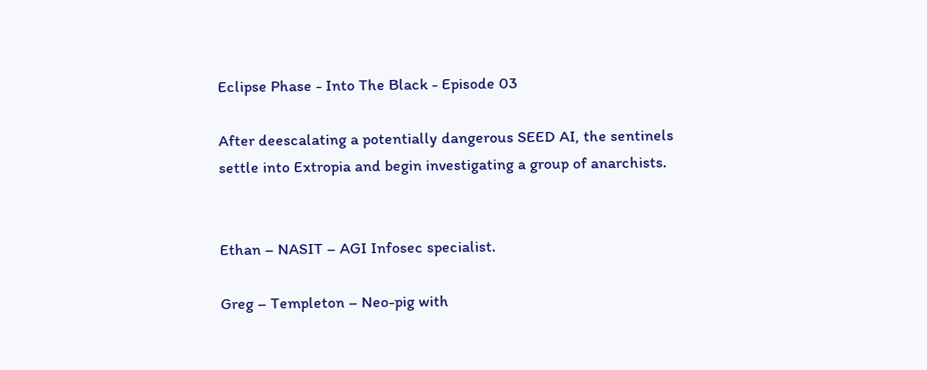Eclipse Phase - Into The Black - Episode 03

After deescalating a potentially dangerous SEED AI, the sentinels settle into Extropia and begin investigating a group of anarchists.


Ethan – NASIT – AGI Infosec specialist.

Greg – Templeton – Neo-pig with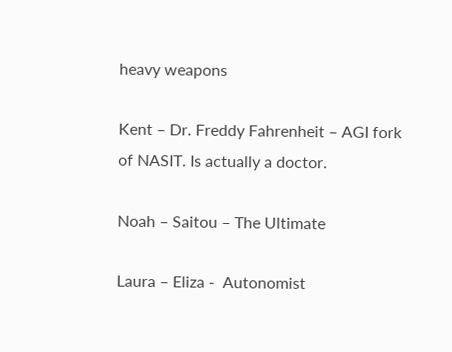heavy weapons

Kent – Dr. Freddy Fahrenheit – AGI fork of NASIT. Is actually a doctor.

Noah – Saitou – The Ultimate

Laura – Eliza -  Autonomist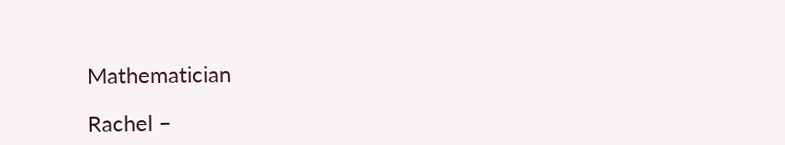Mathematician

Rachel –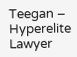Teegan – Hyperelite Lawyer